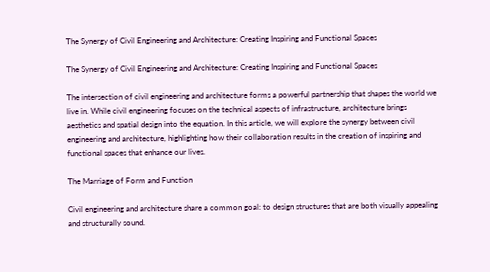The Synergy of Civil Engineering and Architecture: Creating Inspiring and Functional Spaces

The Synergy of Civil Engineering and Architecture: Creating Inspiring and Functional Spaces

The intersection of civil engineering and architecture forms a powerful partnership that shapes the world we live in. While civil engineering focuses on the technical aspects of infrastructure, architecture brings aesthetics and spatial design into the equation. In this article, we will explore the synergy between civil engineering and architecture, highlighting how their collaboration results in the creation of inspiring and functional spaces that enhance our lives.

The Marriage of Form and Function

Civil engineering and architecture share a common goal: to design structures that are both visually appealing and structurally sound.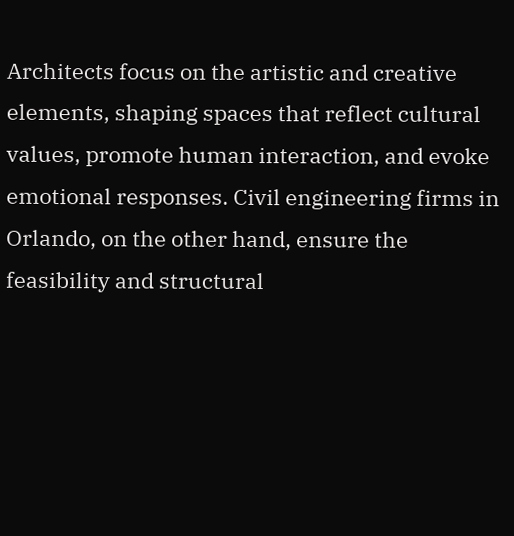Architects focus on the artistic and creative elements, shaping spaces that reflect cultural values, promote human interaction, and evoke emotional responses. Civil engineering firms in Orlando, on the other hand, ensure the feasibility and structural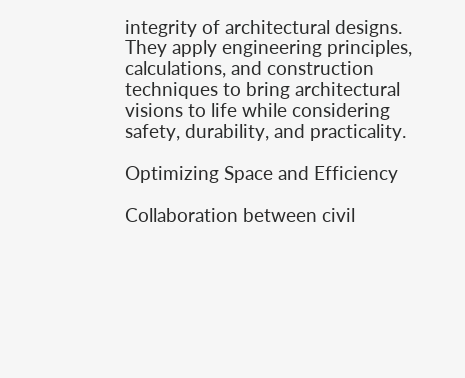integrity of architectural designs. They apply engineering principles, calculations, and construction techniques to bring architectural visions to life while considering safety, durability, and practicality.

Optimizing Space and Efficiency

Collaboration between civil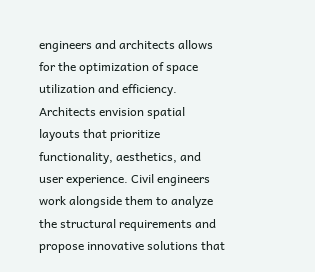engineers and architects allows for the optimization of space utilization and efficiency. Architects envision spatial layouts that prioritize functionality, aesthetics, and user experience. Civil engineers work alongside them to analyze the structural requirements and propose innovative solutions that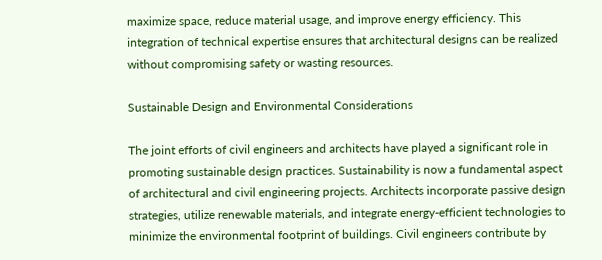maximize space, reduce material usage, and improve energy efficiency. This integration of technical expertise ensures that architectural designs can be realized without compromising safety or wasting resources.

Sustainable Design and Environmental Considerations

The joint efforts of civil engineers and architects have played a significant role in promoting sustainable design practices. Sustainability is now a fundamental aspect of architectural and civil engineering projects. Architects incorporate passive design strategies, utilize renewable materials, and integrate energy-efficient technologies to minimize the environmental footprint of buildings. Civil engineers contribute by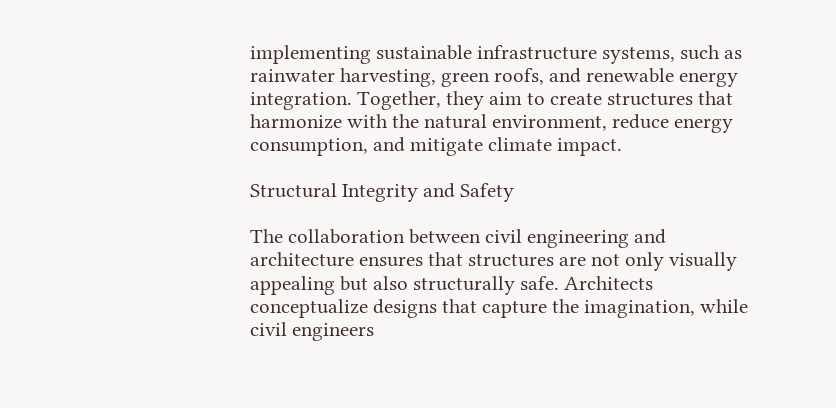implementing sustainable infrastructure systems, such as rainwater harvesting, green roofs, and renewable energy integration. Together, they aim to create structures that harmonize with the natural environment, reduce energy consumption, and mitigate climate impact.

Structural Integrity and Safety

The collaboration between civil engineering and architecture ensures that structures are not only visually appealing but also structurally safe. Architects conceptualize designs that capture the imagination, while civil engineers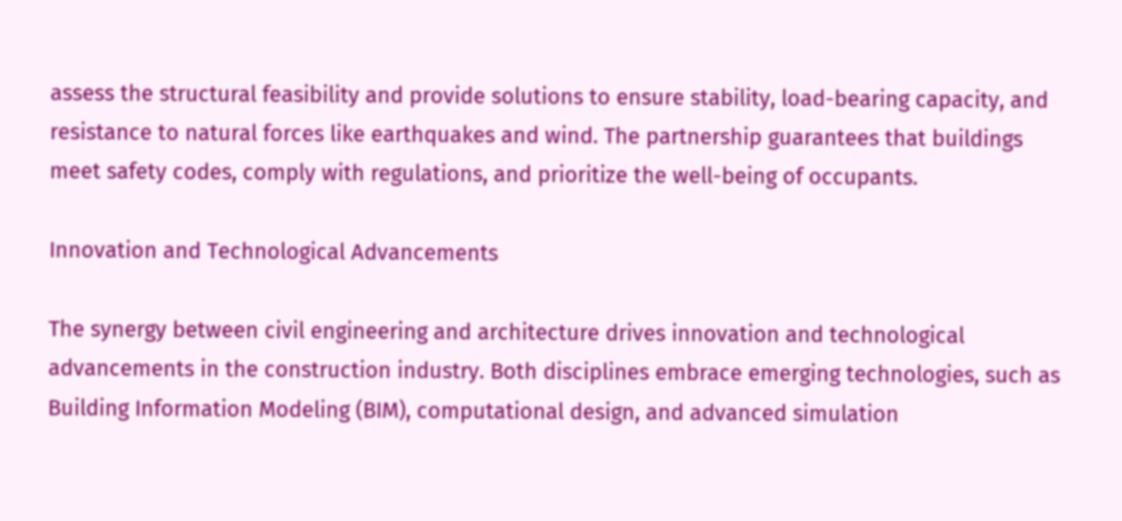assess the structural feasibility and provide solutions to ensure stability, load-bearing capacity, and resistance to natural forces like earthquakes and wind. The partnership guarantees that buildings meet safety codes, comply with regulations, and prioritize the well-being of occupants.

Innovation and Technological Advancements

The synergy between civil engineering and architecture drives innovation and technological advancements in the construction industry. Both disciplines embrace emerging technologies, such as Building Information Modeling (BIM), computational design, and advanced simulation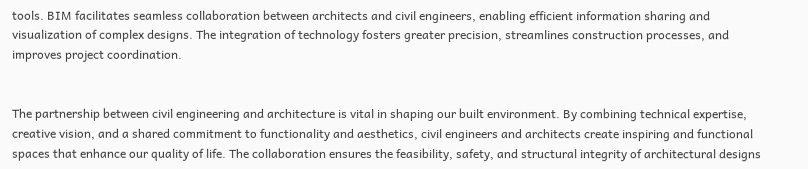tools. BIM facilitates seamless collaboration between architects and civil engineers, enabling efficient information sharing and visualization of complex designs. The integration of technology fosters greater precision, streamlines construction processes, and improves project coordination.


The partnership between civil engineering and architecture is vital in shaping our built environment. By combining technical expertise, creative vision, and a shared commitment to functionality and aesthetics, civil engineers and architects create inspiring and functional spaces that enhance our quality of life. The collaboration ensures the feasibility, safety, and structural integrity of architectural designs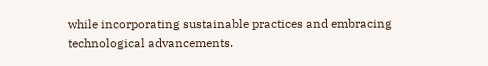while incorporating sustainable practices and embracing technological advancements.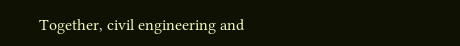Together, civil engineering and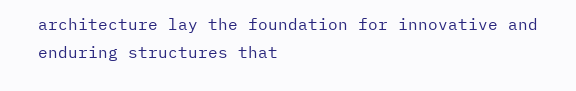architecture lay the foundation for innovative and enduring structures that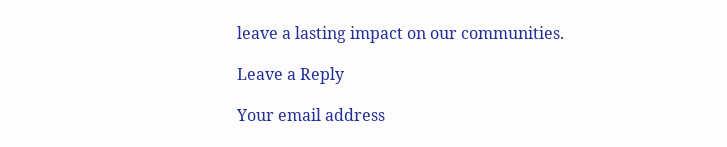leave a lasting impact on our communities.

Leave a Reply

Your email address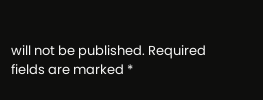will not be published. Required fields are marked *